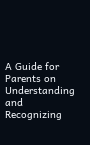A Guide for Parents on Understanding and Recognizing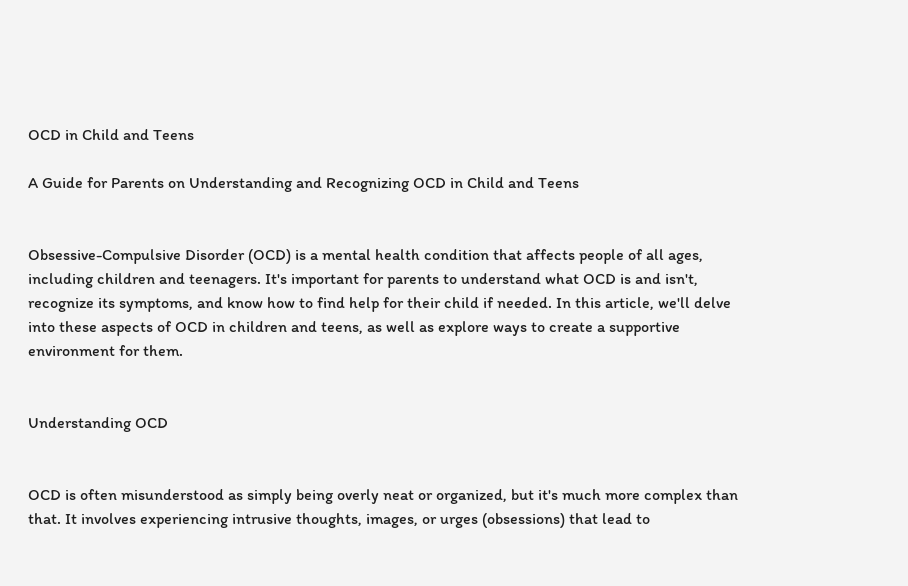OCD in Child and Teens

A Guide for Parents on Understanding and Recognizing OCD in Child and Teens


Obsessive-Compulsive Disorder (OCD) is a mental health condition that affects people of all ages, including children and teenagers. It's important for parents to understand what OCD is and isn't, recognize its symptoms, and know how to find help for their child if needed. In this article, we'll delve into these aspects of OCD in children and teens, as well as explore ways to create a supportive environment for them.


Understanding OCD


OCD is often misunderstood as simply being overly neat or organized, but it's much more complex than that. It involves experiencing intrusive thoughts, images, or urges (obsessions) that lead to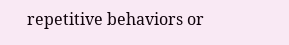repetitive behaviors or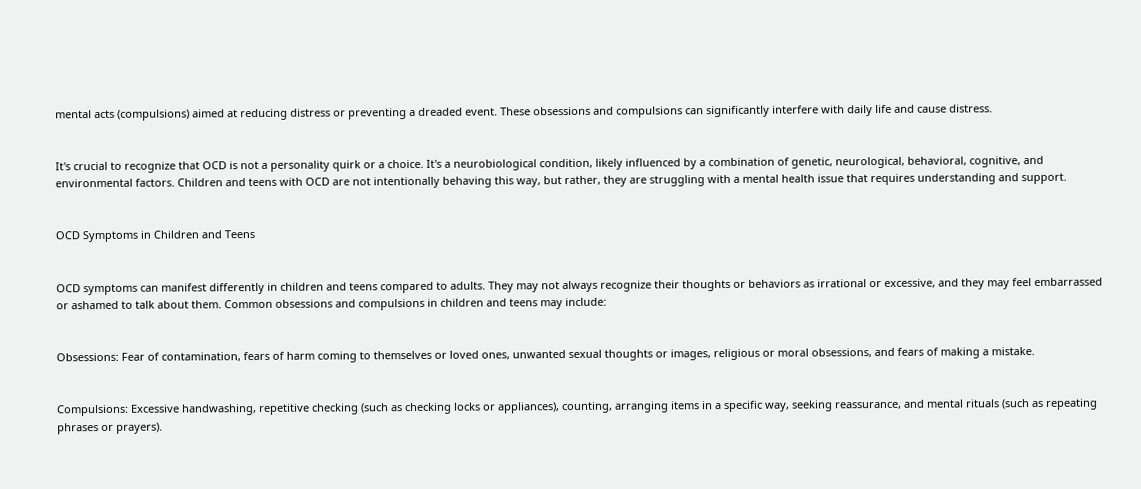mental acts (compulsions) aimed at reducing distress or preventing a dreaded event. These obsessions and compulsions can significantly interfere with daily life and cause distress.


It's crucial to recognize that OCD is not a personality quirk or a choice. It's a neurobiological condition, likely influenced by a combination of genetic, neurological, behavioral, cognitive, and environmental factors. Children and teens with OCD are not intentionally behaving this way, but rather, they are struggling with a mental health issue that requires understanding and support.


OCD Symptoms in Children and Teens


OCD symptoms can manifest differently in children and teens compared to adults. They may not always recognize their thoughts or behaviors as irrational or excessive, and they may feel embarrassed or ashamed to talk about them. Common obsessions and compulsions in children and teens may include:


Obsessions: Fear of contamination, fears of harm coming to themselves or loved ones, unwanted sexual thoughts or images, religious or moral obsessions, and fears of making a mistake.


Compulsions: Excessive handwashing, repetitive checking (such as checking locks or appliances), counting, arranging items in a specific way, seeking reassurance, and mental rituals (such as repeating phrases or prayers).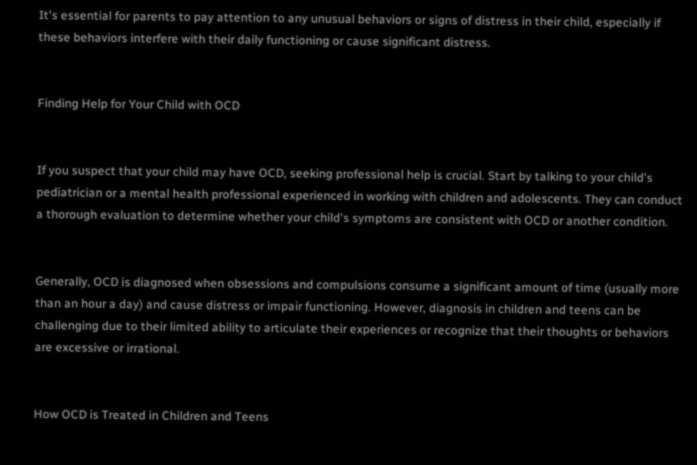It's essential for parents to pay attention to any unusual behaviors or signs of distress in their child, especially if these behaviors interfere with their daily functioning or cause significant distress.


Finding Help for Your Child with OCD


If you suspect that your child may have OCD, seeking professional help is crucial. Start by talking to your child's pediatrician or a mental health professional experienced in working with children and adolescents. They can conduct a thorough evaluation to determine whether your child's symptoms are consistent with OCD or another condition.


Generally, OCD is diagnosed when obsessions and compulsions consume a significant amount of time (usually more than an hour a day) and cause distress or impair functioning. However, diagnosis in children and teens can be challenging due to their limited ability to articulate their experiences or recognize that their thoughts or behaviors are excessive or irrational.


How OCD is Treated in Children and Teens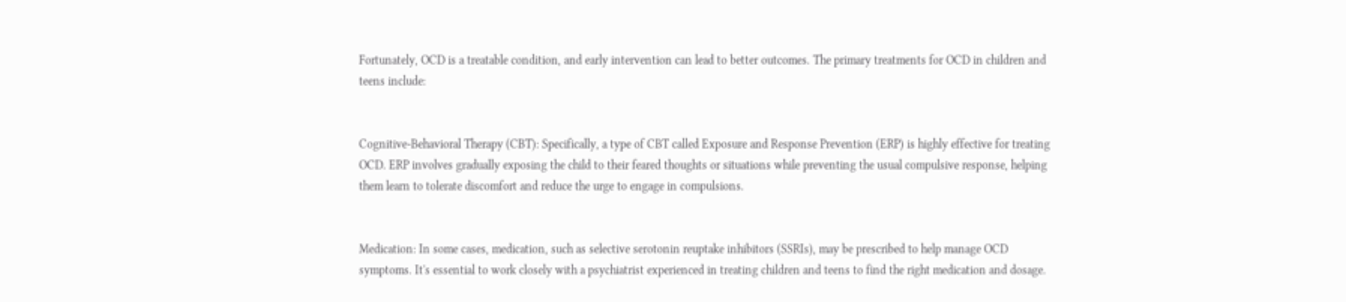Fortunately, OCD is a treatable condition, and early intervention can lead to better outcomes. The primary treatments for OCD in children and teens include:


Cognitive-Behavioral Therapy (CBT): Specifically, a type of CBT called Exposure and Response Prevention (ERP) is highly effective for treating OCD. ERP involves gradually exposing the child to their feared thoughts or situations while preventing the usual compulsive response, helping them learn to tolerate discomfort and reduce the urge to engage in compulsions.


Medication: In some cases, medication, such as selective serotonin reuptake inhibitors (SSRIs), may be prescribed to help manage OCD symptoms. It's essential to work closely with a psychiatrist experienced in treating children and teens to find the right medication and dosage.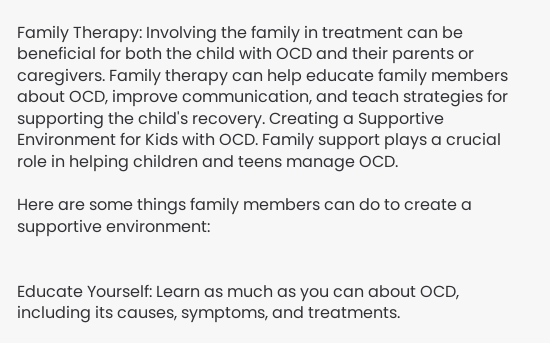Family Therapy: Involving the family in treatment can be beneficial for both the child with OCD and their parents or caregivers. Family therapy can help educate family members about OCD, improve communication, and teach strategies for supporting the child's recovery. Creating a Supportive Environment for Kids with OCD. Family support plays a crucial role in helping children and teens manage OCD.

Here are some things family members can do to create a supportive environment:


Educate Yourself: Learn as much as you can about OCD, including its causes, symptoms, and treatments.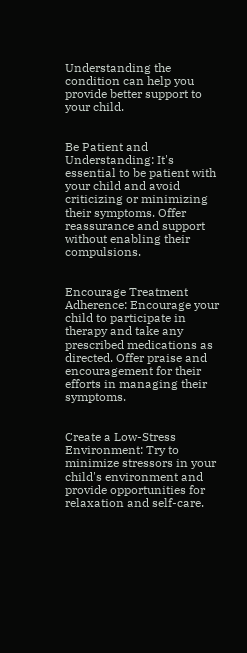Understanding the condition can help you provide better support to your child.


Be Patient and Understanding: It's essential to be patient with your child and avoid criticizing or minimizing their symptoms. Offer reassurance and support without enabling their compulsions.


Encourage Treatment Adherence: Encourage your child to participate in therapy and take any prescribed medications as directed. Offer praise and encouragement for their efforts in managing their symptoms.


Create a Low-Stress Environment: Try to minimize stressors in your child's environment and provide opportunities for relaxation and self-care.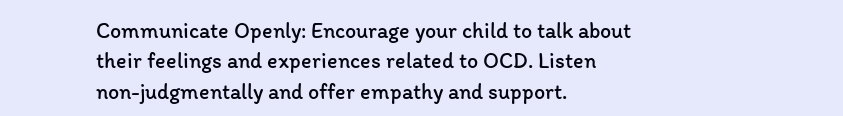Communicate Openly: Encourage your child to talk about their feelings and experiences related to OCD. Listen non-judgmentally and offer empathy and support.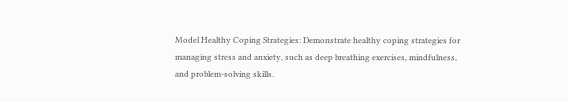Model Healthy Coping Strategies: Demonstrate healthy coping strategies for managing stress and anxiety, such as deep breathing exercises, mindfulness, and problem-solving skills.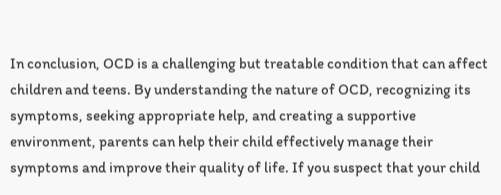In conclusion, OCD is a challenging but treatable condition that can affect children and teens. By understanding the nature of OCD, recognizing its symptoms, seeking appropriate help, and creating a supportive environment, parents can help their child effectively manage their symptoms and improve their quality of life. If you suspect that your child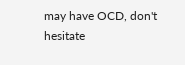may have OCD, don't hesitate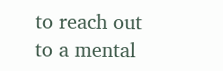to reach out to a mental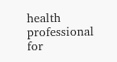health professional for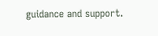guidance and support.